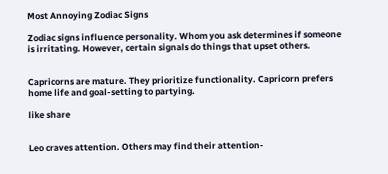Most Annoying Zodiac Signs

Zodiac signs influence personality. Whom you ask determines if someone is irritating. However, certain signals do things that upset others.


Capricorns are mature. They prioritize functionality. Capricorn prefers home life and goal-setting to partying.

like share


Leo craves attention. Others may find their attention-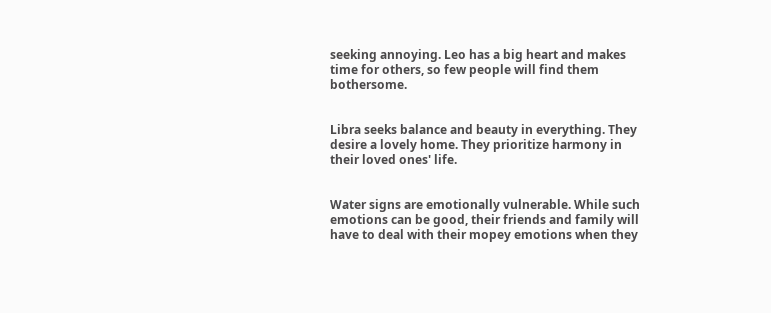seeking annoying. Leo has a big heart and makes time for others, so few people will find them bothersome.


Libra seeks balance and beauty in everything. They desire a lovely home. They prioritize harmony in their loved ones' life.


Water signs are emotionally vulnerable. While such emotions can be good, their friends and family will have to deal with their mopey emotions when they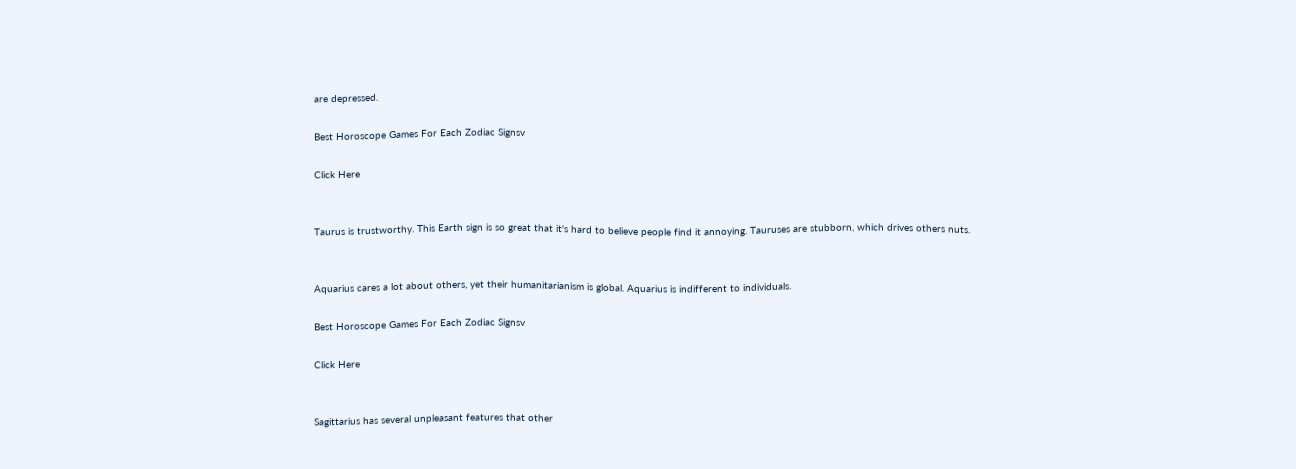are depressed.

Best Horoscope Games For Each Zodiac Signsv

Click Here


Taurus is trustworthy. This Earth sign is so great that it's hard to believe people find it annoying. Tauruses are stubborn, which drives others nuts.


Aquarius cares a lot about others, yet their humanitarianism is global. Aquarius is indifferent to individuals.

Best Horoscope Games For Each Zodiac Signsv

Click Here


Sagittarius has several unpleasant features that other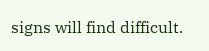signs will find difficult.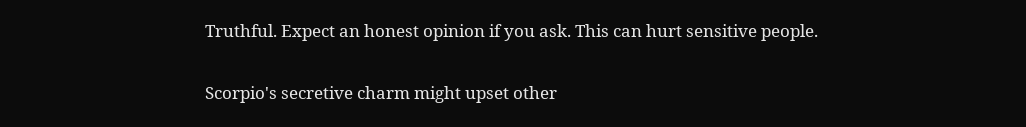Truthful. Expect an honest opinion if you ask. This can hurt sensitive people.


Scorpio's secretive charm might upset other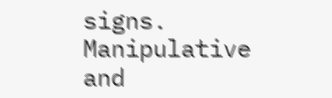signs. Manipulative and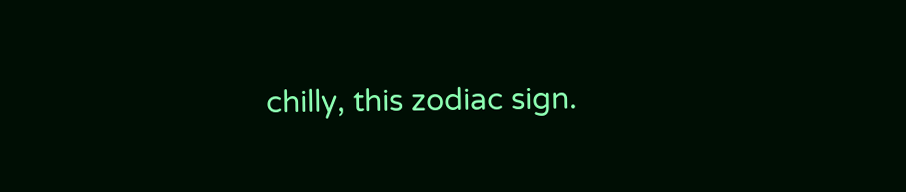chilly, this zodiac sign.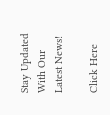Stay Updated
With Our
Latest News!

Click Here